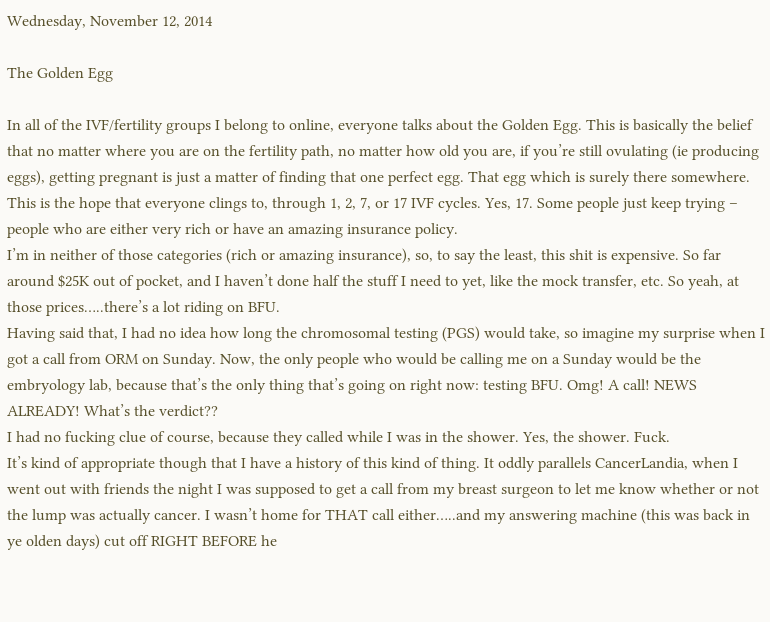Wednesday, November 12, 2014

The Golden Egg

In all of the IVF/fertility groups I belong to online, everyone talks about the Golden Egg. This is basically the belief that no matter where you are on the fertility path, no matter how old you are, if you’re still ovulating (ie producing eggs), getting pregnant is just a matter of finding that one perfect egg. That egg which is surely there somewhere. This is the hope that everyone clings to, through 1, 2, 7, or 17 IVF cycles. Yes, 17. Some people just keep trying – people who are either very rich or have an amazing insurance policy.
I’m in neither of those categories (rich or amazing insurance), so, to say the least, this shit is expensive. So far around $25K out of pocket, and I haven’t done half the stuff I need to yet, like the mock transfer, etc. So yeah, at those prices…..there’s a lot riding on BFU.
Having said that, I had no idea how long the chromosomal testing (PGS) would take, so imagine my surprise when I got a call from ORM on Sunday. Now, the only people who would be calling me on a Sunday would be the embryology lab, because that’s the only thing that’s going on right now: testing BFU. Omg! A call! NEWS ALREADY! What’s the verdict??
I had no fucking clue of course, because they called while I was in the shower. Yes, the shower. Fuck.
It’s kind of appropriate though that I have a history of this kind of thing. It oddly parallels CancerLandia, when I went out with friends the night I was supposed to get a call from my breast surgeon to let me know whether or not the lump was actually cancer. I wasn’t home for THAT call either…..and my answering machine (this was back in ye olden days) cut off RIGHT BEFORE he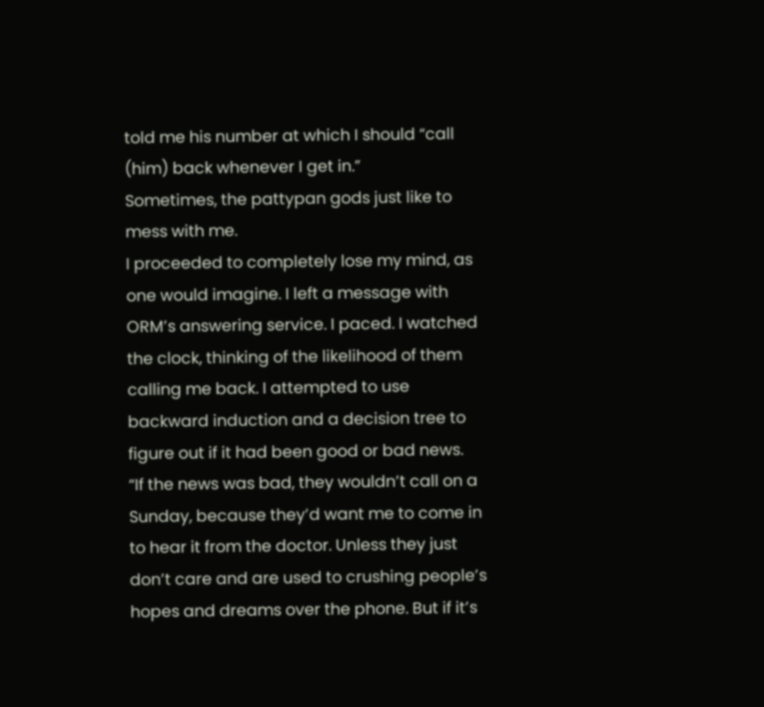told me his number at which I should “call (him) back whenever I get in.”
Sometimes, the pattypan gods just like to mess with me.
I proceeded to completely lose my mind, as one would imagine. I left a message with ORM’s answering service. I paced. I watched the clock, thinking of the likelihood of them calling me back. I attempted to use backward induction and a decision tree to figure out if it had been good or bad news.
“If the news was bad, they wouldn’t call on a Sunday, because they’d want me to come in to hear it from the doctor. Unless they just don’t care and are used to crushing people’s hopes and dreams over the phone. But if it’s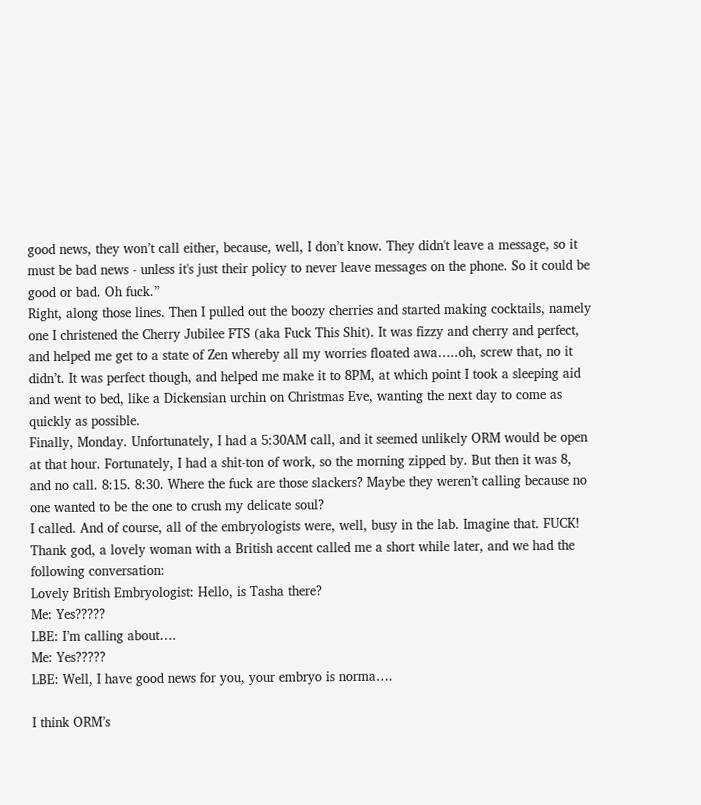good news, they won’t call either, because, well, I don’t know. They didn't leave a message, so it must be bad news - unless it's just their policy to never leave messages on the phone. So it could be good or bad. Oh fuck.”
Right, along those lines. Then I pulled out the boozy cherries and started making cocktails, namely one I christened the Cherry Jubilee FTS (aka Fuck This Shit). It was fizzy and cherry and perfect, and helped me get to a state of Zen whereby all my worries floated awa…..oh, screw that, no it didn’t. It was perfect though, and helped me make it to 8PM, at which point I took a sleeping aid and went to bed, like a Dickensian urchin on Christmas Eve, wanting the next day to come as quickly as possible.
Finally, Monday. Unfortunately, I had a 5:30AM call, and it seemed unlikely ORM would be open at that hour. Fortunately, I had a shit-ton of work, so the morning zipped by. But then it was 8, and no call. 8:15. 8:30. Where the fuck are those slackers? Maybe they weren’t calling because no one wanted to be the one to crush my delicate soul?
I called. And of course, all of the embryologists were, well, busy in the lab. Imagine that. FUCK!
Thank god, a lovely woman with a British accent called me a short while later, and we had the following conversation:
Lovely British Embryologist: Hello, is Tasha there?
Me: Yes?????
LBE: I’m calling about….
Me: Yes?????
LBE: Well, I have good news for you, your embryo is norma….

I think ORM’s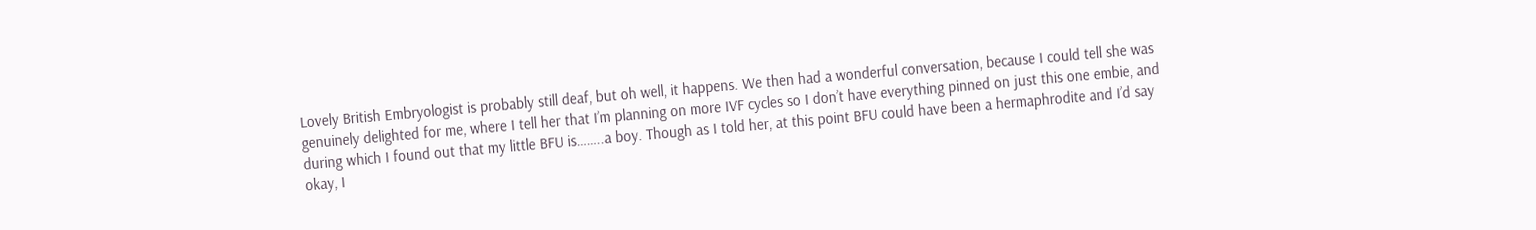Lovely British Embryologist is probably still deaf, but oh well, it happens. We then had a wonderful conversation, because I could tell she was genuinely delighted for me, where I tell her that I’m planning on more IVF cycles so I don’t have everything pinned on just this one embie, and during which I found out that my little BFU is……..a boy. Though as I told her, at this point BFU could have been a hermaphrodite and I’d say okay, I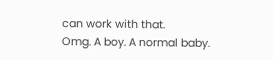can work with that.
Omg. A boy. A normal baby.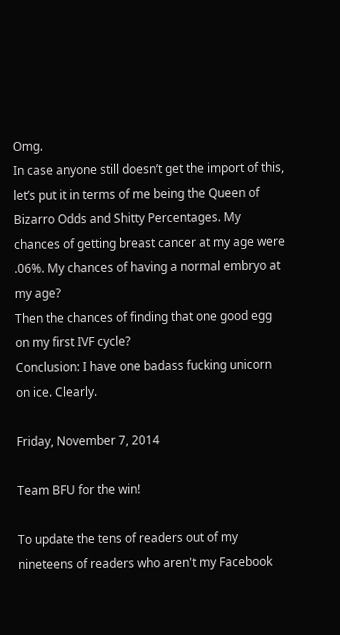Omg.
In case anyone still doesn’t get the import of this, let’s put it in terms of me being the Queen of Bizarro Odds and Shitty Percentages. My chances of getting breast cancer at my age were .06%. My chances of having a normal embryo at my age?
Then the chances of finding that one good egg on my first IVF cycle?
Conclusion: I have one badass fucking unicorn on ice. Clearly.

Friday, November 7, 2014

Team BFU for the win!

To update the tens of readers out of my nineteens of readers who aren't my Facebook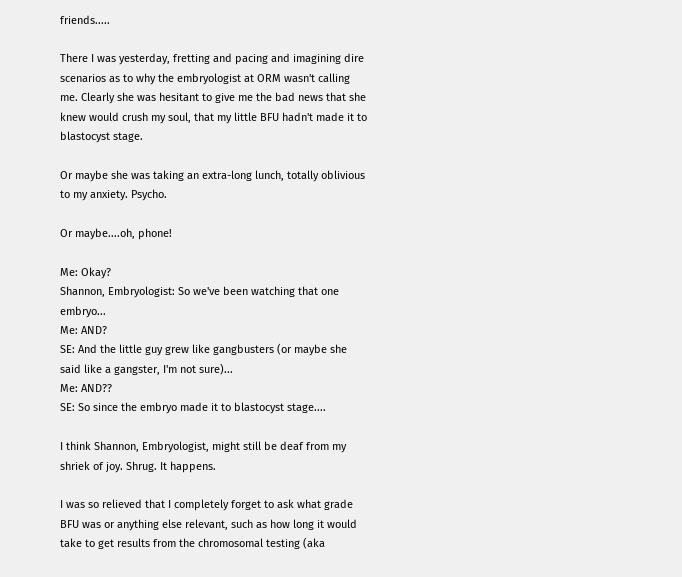friends.....

There I was yesterday, fretting and pacing and imagining dire scenarios as to why the embryologist at ORM wasn't calling me. Clearly she was hesitant to give me the bad news that she knew would crush my soul, that my little BFU hadn't made it to blastocyst stage.

Or maybe she was taking an extra-long lunch, totally oblivious to my anxiety. Psycho.

Or maybe....oh, phone!

Me: Okay?
Shannon, Embryologist: So we've been watching that one embryo...
Me: AND?
SE: And the little guy grew like gangbusters (or maybe she said like a gangster, I'm not sure)...
Me: AND??
SE: So since the embryo made it to blastocyst stage....

I think Shannon, Embryologist, might still be deaf from my shriek of joy. Shrug. It happens.

I was so relieved that I completely forget to ask what grade BFU was or anything else relevant, such as how long it would take to get results from the chromosomal testing (aka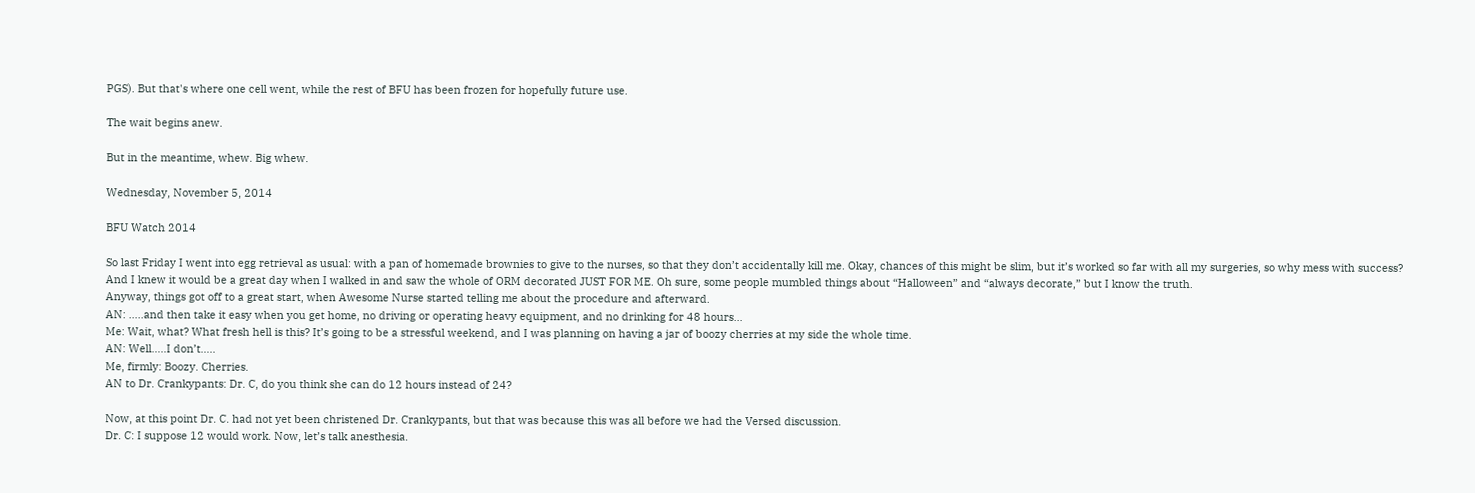PGS). But that's where one cell went, while the rest of BFU has been frozen for hopefully future use.

The wait begins anew.

But in the meantime, whew. Big whew.

Wednesday, November 5, 2014

BFU Watch 2014

So last Friday I went into egg retrieval as usual: with a pan of homemade brownies to give to the nurses, so that they don’t accidentally kill me. Okay, chances of this might be slim, but it’s worked so far with all my surgeries, so why mess with success?
And I knew it would be a great day when I walked in and saw the whole of ORM decorated JUST FOR ME. Oh sure, some people mumbled things about “Halloween” and “always decorate,” but I know the truth.
Anyway, things got off to a great start, when Awesome Nurse started telling me about the procedure and afterward.
AN: …..and then take it easy when you get home, no driving or operating heavy equipment, and no drinking for 48 hours…
Me: Wait, what? What fresh hell is this? It’s going to be a stressful weekend, and I was planning on having a jar of boozy cherries at my side the whole time.
AN: Well…..I don’t…..
Me, firmly: Boozy. Cherries.
AN to Dr. Crankypants: Dr. C, do you think she can do 12 hours instead of 24?

Now, at this point Dr. C. had not yet been christened Dr. Crankypants, but that was because this was all before we had the Versed discussion.
Dr. C: I suppose 12 would work. Now, let’s talk anesthesia.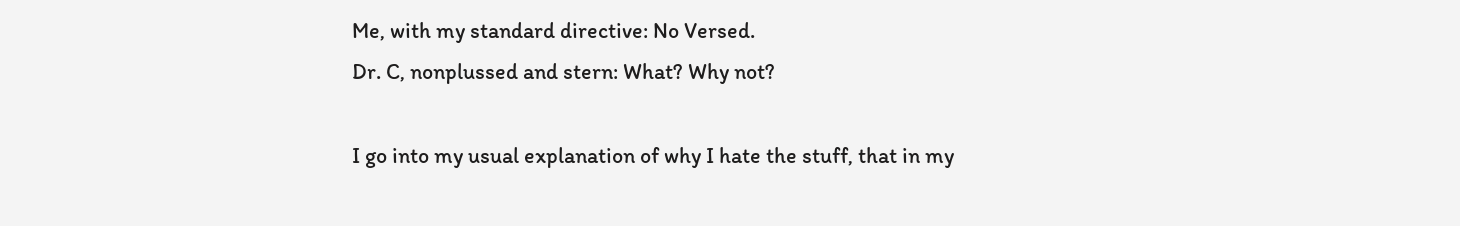Me, with my standard directive: No Versed.
Dr. C, nonplussed and stern: What? Why not?

I go into my usual explanation of why I hate the stuff, that in my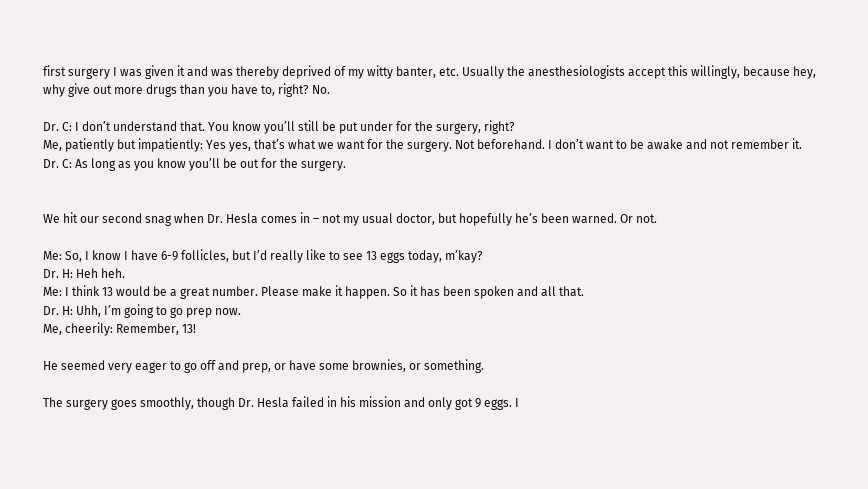first surgery I was given it and was thereby deprived of my witty banter, etc. Usually the anesthesiologists accept this willingly, because hey, why give out more drugs than you have to, right? No.

Dr. C: I don’t understand that. You know you’ll still be put under for the surgery, right?
Me, patiently but impatiently: Yes yes, that’s what we want for the surgery. Not beforehand. I don’t want to be awake and not remember it.
Dr. C: As long as you know you’ll be out for the surgery.


We hit our second snag when Dr. Hesla comes in – not my usual doctor, but hopefully he’s been warned. Or not.

Me: So, I know I have 6-9 follicles, but I’d really like to see 13 eggs today, m’kay?
Dr. H: Heh heh.
Me: I think 13 would be a great number. Please make it happen. So it has been spoken and all that.
Dr. H: Uhh, I’m going to go prep now.
Me, cheerily: Remember, 13!

He seemed very eager to go off and prep, or have some brownies, or something.

The surgery goes smoothly, though Dr. Hesla failed in his mission and only got 9 eggs. I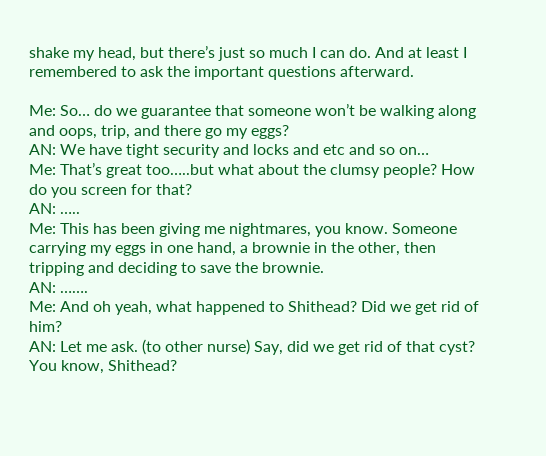shake my head, but there’s just so much I can do. And at least I remembered to ask the important questions afterward.

Me: So… do we guarantee that someone won’t be walking along and oops, trip, and there go my eggs?
AN: We have tight security and locks and etc and so on…
Me: That’s great too…..but what about the clumsy people? How do you screen for that?
AN: …..
Me: This has been giving me nightmares, you know. Someone carrying my eggs in one hand, a brownie in the other, then tripping and deciding to save the brownie.
AN: …….
Me: And oh yeah, what happened to Shithead? Did we get rid of him?
AN: Let me ask. (to other nurse) Say, did we get rid of that cyst? You know, Shithead?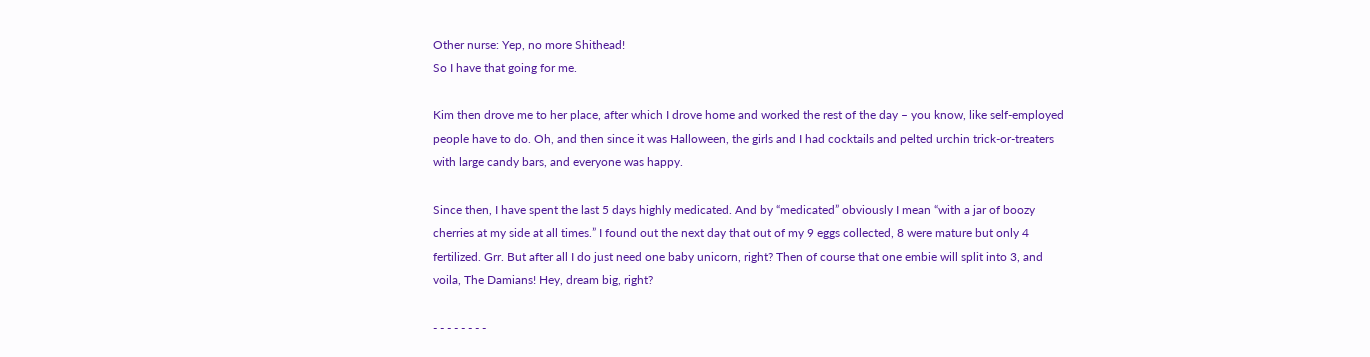Other nurse: Yep, no more Shithead!
So I have that going for me.

Kim then drove me to her place, after which I drove home and worked the rest of the day – you know, like self-employed people have to do. Oh, and then since it was Halloween, the girls and I had cocktails and pelted urchin trick-or-treaters with large candy bars, and everyone was happy.

Since then, I have spent the last 5 days highly medicated. And by “medicated” obviously I mean “with a jar of boozy cherries at my side at all times.” I found out the next day that out of my 9 eggs collected, 8 were mature but only 4 fertilized. Grr. But after all I do just need one baby unicorn, right? Then of course that one embie will split into 3, and voila, The Damians! Hey, dream big, right?

- - - - - - - -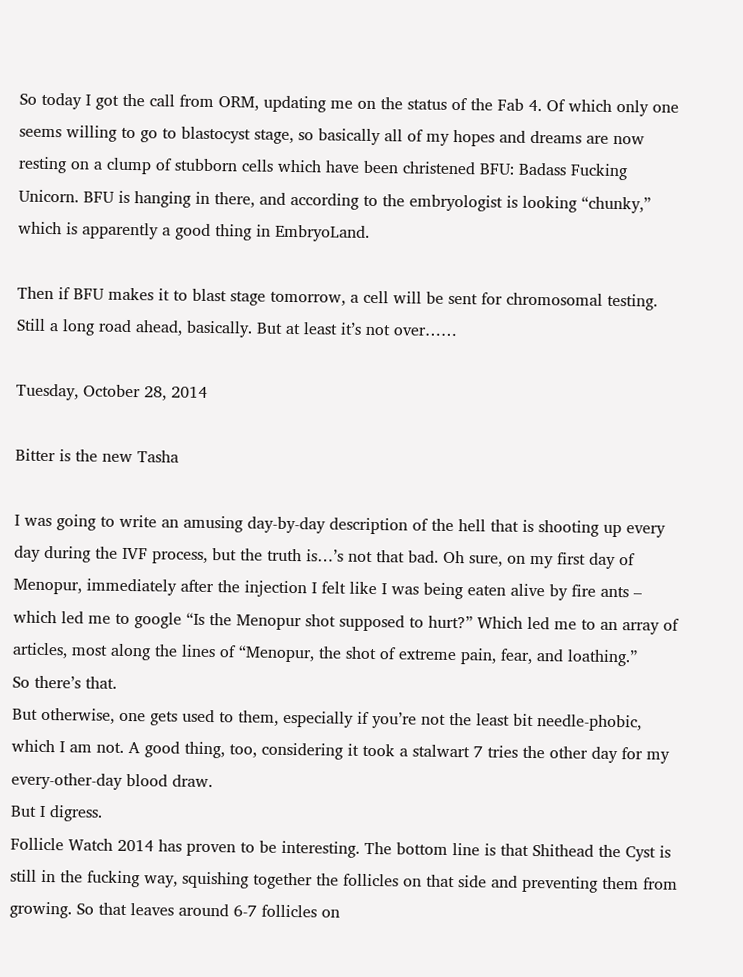So today I got the call from ORM, updating me on the status of the Fab 4. Of which only one seems willing to go to blastocyst stage, so basically all of my hopes and dreams are now resting on a clump of stubborn cells which have been christened BFU: Badass Fucking Unicorn. BFU is hanging in there, and according to the embryologist is looking “chunky,” which is apparently a good thing in EmbryoLand.

Then if BFU makes it to blast stage tomorrow, a cell will be sent for chromosomal testing. Still a long road ahead, basically. But at least it’s not over……

Tuesday, October 28, 2014

Bitter is the new Tasha

I was going to write an amusing day-by-day description of the hell that is shooting up every day during the IVF process, but the truth is…’s not that bad. Oh sure, on my first day of Menopur, immediately after the injection I felt like I was being eaten alive by fire ants – which led me to google “Is the Menopur shot supposed to hurt?” Which led me to an array of articles, most along the lines of “Menopur, the shot of extreme pain, fear, and loathing.”
So there’s that.
But otherwise, one gets used to them, especially if you’re not the least bit needle-phobic, which I am not. A good thing, too, considering it took a stalwart 7 tries the other day for my every-other-day blood draw.
But I digress.
Follicle Watch 2014 has proven to be interesting. The bottom line is that Shithead the Cyst is still in the fucking way, squishing together the follicles on that side and preventing them from growing. So that leaves around 6-7 follicles on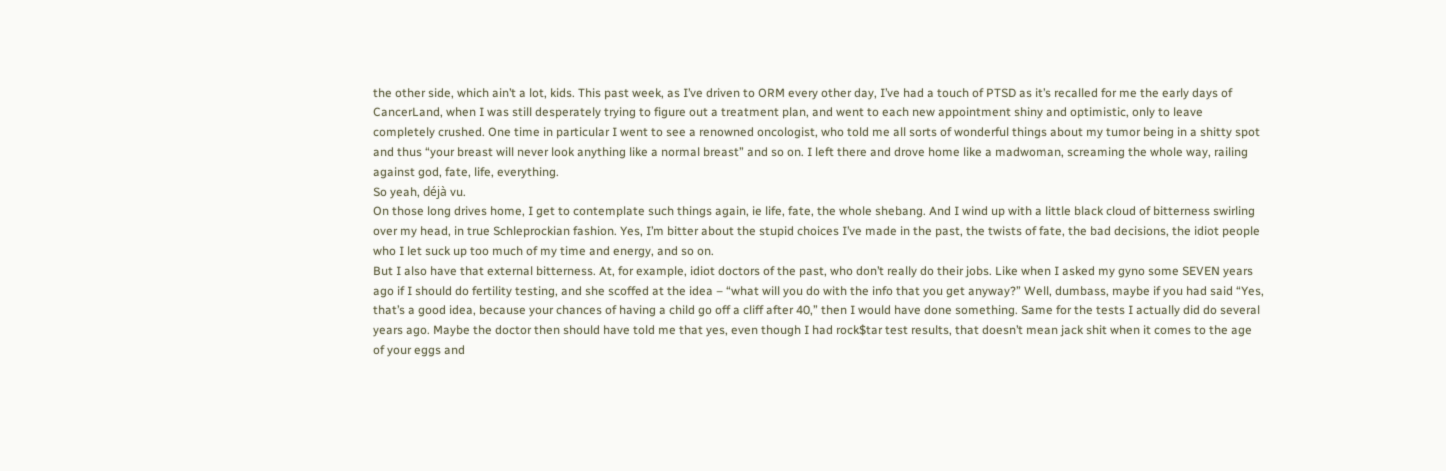the other side, which ain’t a lot, kids. This past week, as I’ve driven to ORM every other day, I’ve had a touch of PTSD as it’s recalled for me the early days of CancerLand, when I was still desperately trying to figure out a treatment plan, and went to each new appointment shiny and optimistic, only to leave completely crushed. One time in particular I went to see a renowned oncologist, who told me all sorts of wonderful things about my tumor being in a shitty spot and thus “your breast will never look anything like a normal breast” and so on. I left there and drove home like a madwoman, screaming the whole way, railing against god, fate, life, everything.
So yeah, déjà vu.
On those long drives home, I get to contemplate such things again, ie life, fate, the whole shebang. And I wind up with a little black cloud of bitterness swirling over my head, in true Schleprockian fashion. Yes, I’m bitter about the stupid choices I’ve made in the past, the twists of fate, the bad decisions, the idiot people who I let suck up too much of my time and energy, and so on.
But I also have that external bitterness. At, for example, idiot doctors of the past, who don’t really do their jobs. Like when I asked my gyno some SEVEN years ago if I should do fertility testing, and she scoffed at the idea – “what will you do with the info that you get anyway?” Well, dumbass, maybe if you had said “Yes, that’s a good idea, because your chances of having a child go off a cliff after 40,” then I would have done something. Same for the tests I actually did do several years ago. Maybe the doctor then should have told me that yes, even though I had rock$tar test results, that doesn’t mean jack shit when it comes to the age of your eggs and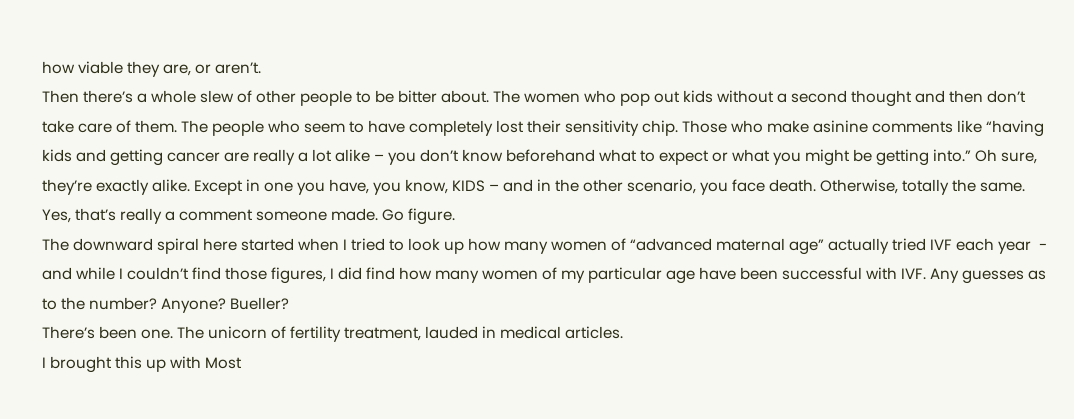how viable they are, or aren’t.
Then there’s a whole slew of other people to be bitter about. The women who pop out kids without a second thought and then don’t take care of them. The people who seem to have completely lost their sensitivity chip. Those who make asinine comments like “having kids and getting cancer are really a lot alike – you don’t know beforehand what to expect or what you might be getting into.” Oh sure, they’re exactly alike. Except in one you have, you know, KIDS – and in the other scenario, you face death. Otherwise, totally the same. Yes, that’s really a comment someone made. Go figure.
The downward spiral here started when I tried to look up how many women of “advanced maternal age” actually tried IVF each year  - and while I couldn’t find those figures, I did find how many women of my particular age have been successful with IVF. Any guesses as to the number? Anyone? Bueller?
There’s been one. The unicorn of fertility treatment, lauded in medical articles.
I brought this up with Most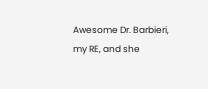Awesome Dr. Barbieri, my RE, and she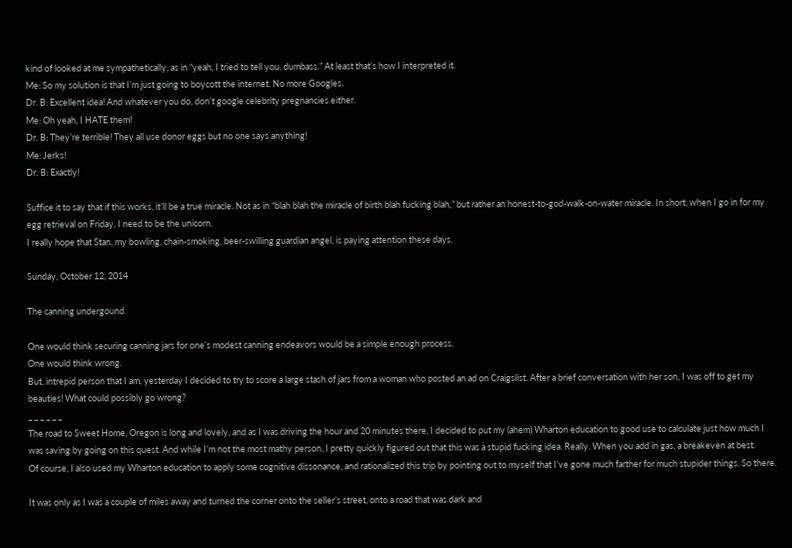kind of looked at me sympathetically, as in “yeah, I tried to tell you, dumbass.” At least that’s how I interpreted it.
Me: So my solution is that I’m just going to boycott the internet. No more Googles.
Dr. B: Excellent idea! And whatever you do, don’t google celebrity pregnancies either.
Me: Oh yeah, I HATE them!
Dr. B: They’re terrible! They all use donor eggs but no one says anything!
Me: Jerks!
Dr. B: Exactly!

Suffice it to say that if this works, it’ll be a true miracle. Not as in “blah blah the miracle of birth blah fucking blah,” but rather an honest-to-god-walk-on-water miracle. In short, when I go in for my egg retrieval on Friday, I need to be the unicorn.
I really hope that Stan, my bowling, chain-smoking, beer-swilling guardian angel, is paying attention these days.

Sunday, October 12, 2014

The canning undergound

One would think securing canning jars for one’s modest canning endeavors would be a simple enough process.
One would think wrong.
But, intrepid person that I am, yesterday I decided to try to score a large stash of jars from a woman who posted an ad on Craigslist. After a brief conversation with her son, I was off to get my beauties! What could possibly go wrong?
_ _ _ _ _ _
The road to Sweet Home, Oregon is long and lovely, and as I was driving the hour and 20 minutes there, I decided to put my (ahem) Wharton education to good use to calculate just how much I was saving by going on this quest. And while I’m not the most mathy person, I pretty quickly figured out that this was a stupid fucking idea. Really. When you add in gas, a breakeven at best.
Of course, I also used my Wharton education to apply some cognitive dissonance, and rationalized this trip by pointing out to myself that I’ve gone much farther for much stupider things. So there.

It was only as I was a couple of miles away and turned the corner onto the seller’s street, onto a road that was dark and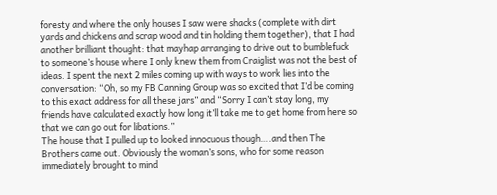foresty and where the only houses I saw were shacks (complete with dirt yards and chickens and scrap wood and tin holding them together), that I had another brilliant thought: that mayhap arranging to drive out to bumblefuck to someone’s house where I only knew them from Craiglist was not the best of ideas. I spent the next 2 miles coming up with ways to work lies into the conversation: “Oh, so my FB Canning Group was so excited that I’d be coming to this exact address for all these jars” and “Sorry I can’t stay long, my friends have calculated exactly how long it’ll take me to get home from here so that we can go out for libations.”
The house that I pulled up to looked innocuous though….and then The Brothers came out. Obviously the woman’s sons, who for some reason immediately brought to mind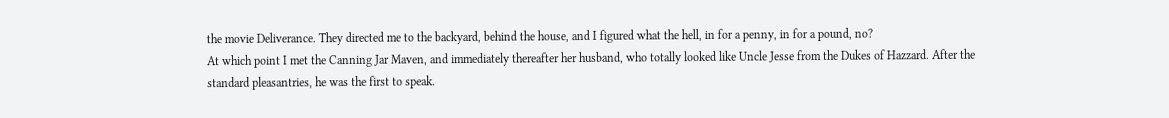the movie Deliverance. They directed me to the backyard, behind the house, and I figured what the hell, in for a penny, in for a pound, no?
At which point I met the Canning Jar Maven, and immediately thereafter her husband, who totally looked like Uncle Jesse from the Dukes of Hazzard. After the standard pleasantries, he was the first to speak.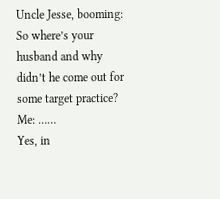Uncle Jesse, booming: So where’s your husband and why didn’t he come out for some target practice?
Me: ……
Yes, in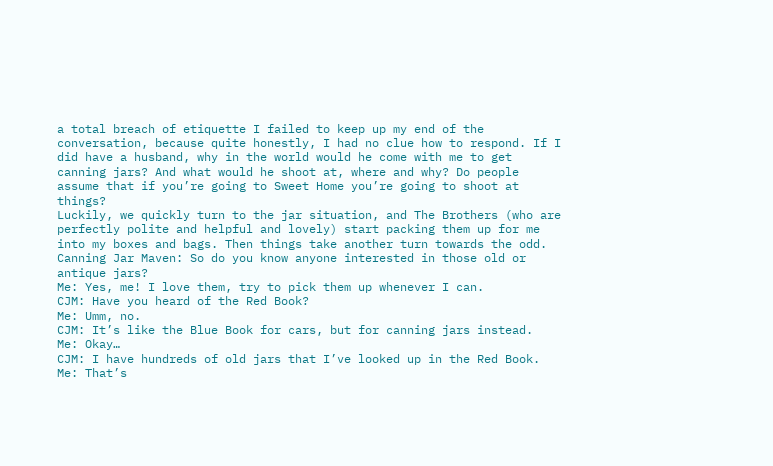a total breach of etiquette I failed to keep up my end of the conversation, because quite honestly, I had no clue how to respond. If I did have a husband, why in the world would he come with me to get canning jars? And what would he shoot at, where and why? Do people assume that if you’re going to Sweet Home you’re going to shoot at things?
Luckily, we quickly turn to the jar situation, and The Brothers (who are perfectly polite and helpful and lovely) start packing them up for me into my boxes and bags. Then things take another turn towards the odd.
Canning Jar Maven: So do you know anyone interested in those old or antique jars?
Me: Yes, me! I love them, try to pick them up whenever I can.
CJM: Have you heard of the Red Book?
Me: Umm, no.
CJM: It’s like the Blue Book for cars, but for canning jars instead.
Me: Okay…
CJM: I have hundreds of old jars that I’ve looked up in the Red Book.
Me: That’s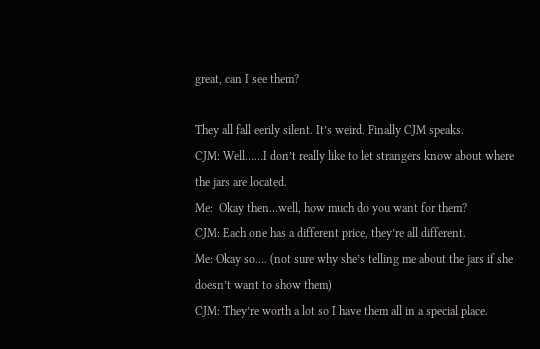great, can I see them?

They all fall eerily silent. It’s weird. Finally CJM speaks.
CJM: Well……I don’t really like to let strangers know about where the jars are located.
Me:  Okay then…well, how much do you want for them?
CJM: Each one has a different price, they’re all different.
Me: Okay so…. (not sure why she’s telling me about the jars if she doesn’t want to show them)
CJM: They’re worth a lot so I have them all in a special place.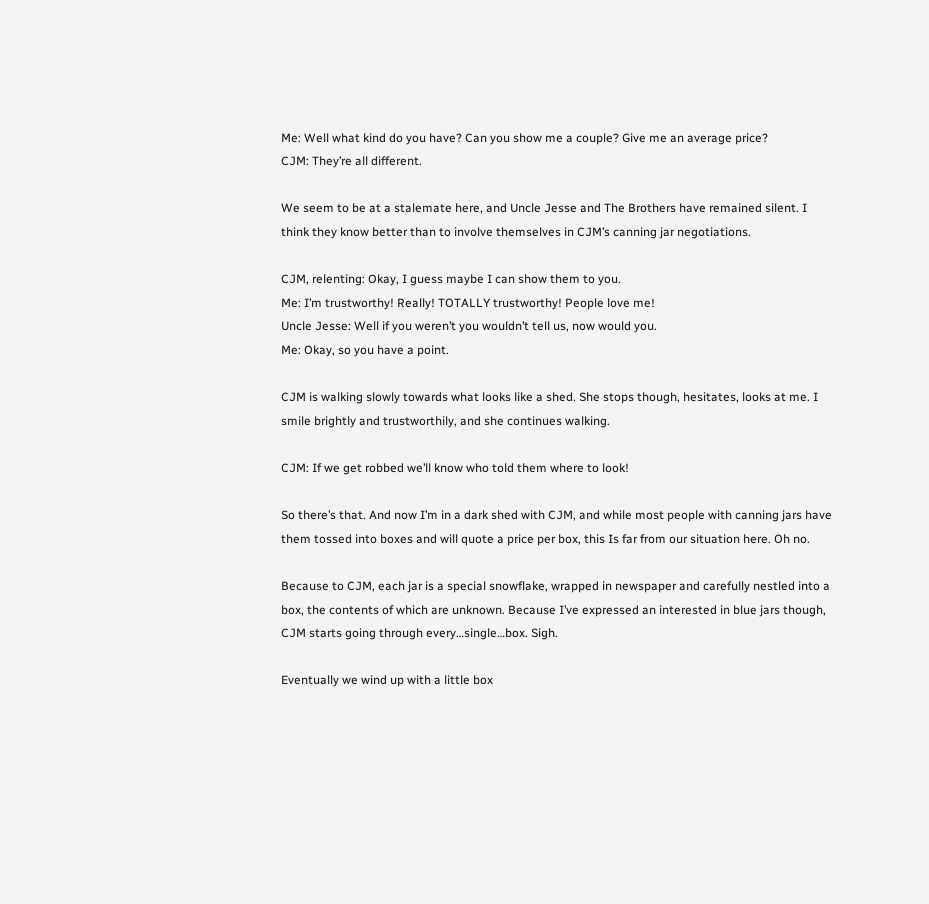Me: Well what kind do you have? Can you show me a couple? Give me an average price?
CJM: They’re all different.

We seem to be at a stalemate here, and Uncle Jesse and The Brothers have remained silent. I think they know better than to involve themselves in CJM’s canning jar negotiations.

CJM, relenting: Okay, I guess maybe I can show them to you.
Me: I’m trustworthy! Really! TOTALLY trustworthy! People love me!
Uncle Jesse: Well if you weren’t you wouldn’t tell us, now would you.
Me: Okay, so you have a point.

CJM is walking slowly towards what looks like a shed. She stops though, hesitates, looks at me. I smile brightly and trustworthily, and she continues walking.

CJM: If we get robbed we’ll know who told them where to look!

So there’s that. And now I’m in a dark shed with CJM, and while most people with canning jars have them tossed into boxes and will quote a price per box, this Is far from our situation here. Oh no.

Because to CJM, each jar is a special snowflake, wrapped in newspaper and carefully nestled into a box, the contents of which are unknown. Because I’ve expressed an interested in blue jars though, CJM starts going through every…single…box. Sigh.

Eventually we wind up with a little box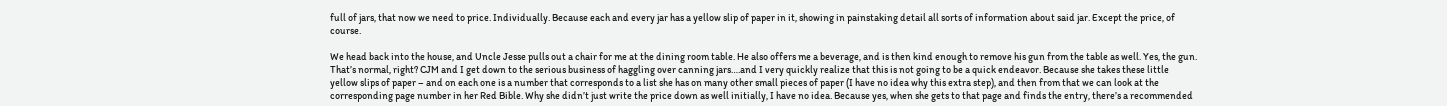full of jars, that now we need to price. Individually. Because each and every jar has a yellow slip of paper in it, showing in painstaking detail all sorts of information about said jar. Except the price, of course.

We head back into the house, and Uncle Jesse pulls out a chair for me at the dining room table. He also offers me a beverage, and is then kind enough to remove his gun from the table as well. Yes, the gun. That’s normal, right? CJM and I get down to the serious business of haggling over canning jars….and I very quickly realize that this is not going to be a quick endeavor. Because she takes these little yellow slips of paper – and on each one is a number that corresponds to a list she has on many other small pieces of paper (I have no idea why this extra step), and then from that we can look at the corresponding page number in her Red Bible. Why she didn’t just write the price down as well initially, I have no idea. Because yes, when she gets to that page and finds the entry, there’s a recommended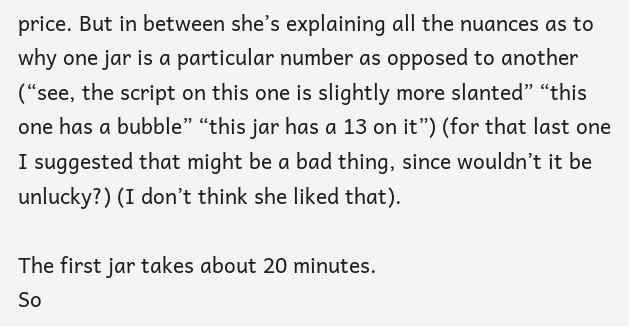price. But in between she’s explaining all the nuances as to why one jar is a particular number as opposed to another (“see, the script on this one is slightly more slanted” “this one has a bubble” “this jar has a 13 on it”) (for that last one I suggested that might be a bad thing, since wouldn’t it be unlucky?) (I don’t think she liked that).

The first jar takes about 20 minutes.
So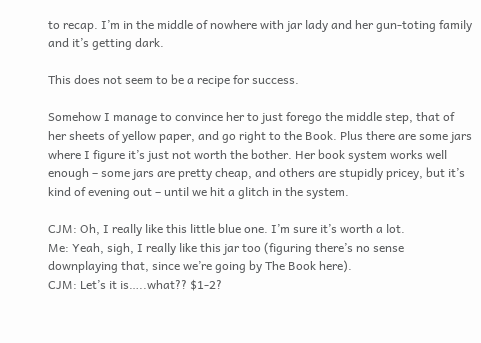to recap. I’m in the middle of nowhere with jar lady and her gun-toting family and it’s getting dark.

This does not seem to be a recipe for success.

Somehow I manage to convince her to just forego the middle step, that of her sheets of yellow paper, and go right to the Book. Plus there are some jars where I figure it’s just not worth the bother. Her book system works well enough – some jars are pretty cheap, and others are stupidly pricey, but it’s kind of evening out – until we hit a glitch in the system.

CJM: Oh, I really like this little blue one. I’m sure it’s worth a lot.
Me: Yeah, sigh, I really like this jar too (figuring there’s no sense downplaying that, since we’re going by The Book here).
CJM: Let’s it is…..what?? $1-2?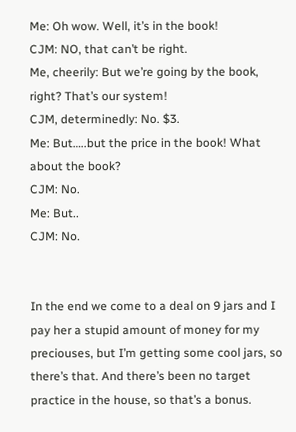Me: Oh wow. Well, it’s in the book!
CJM: NO, that can’t be right.
Me, cheerily: But we’re going by the book, right? That’s our system!
CJM, determinedly: No. $3.
Me: But…..but the price in the book! What about the book?
CJM: No.
Me: But..
CJM: No.


In the end we come to a deal on 9 jars and I pay her a stupid amount of money for my preciouses, but I’m getting some cool jars, so there’s that. And there’s been no target practice in the house, so that’s a bonus.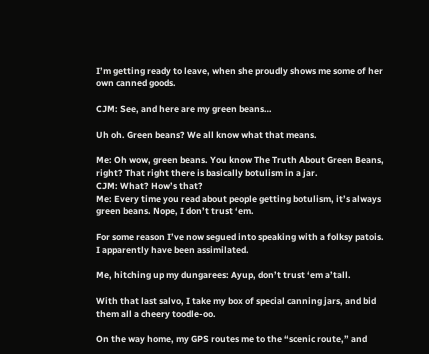I’m getting ready to leave, when she proudly shows me some of her own canned goods.

CJM: See, and here are my green beans…

Uh oh. Green beans? We all know what that means.

Me: Oh wow, green beans. You know The Truth About Green Beans, right? That right there is basically botulism in a jar.
CJM: What? How’s that?
Me: Every time you read about people getting botulism, it’s always green beans. Nope, I don’t trust ‘em.

For some reason I’ve now segued into speaking with a folksy patois. I apparently have been assimilated.

Me, hitching up my dungarees: Ayup, don’t trust ‘em a’tall.

With that last salvo, I take my box of special canning jars, and bid them all a cheery toodle-oo.

On the way home, my GPS routes me to the “scenic route,” and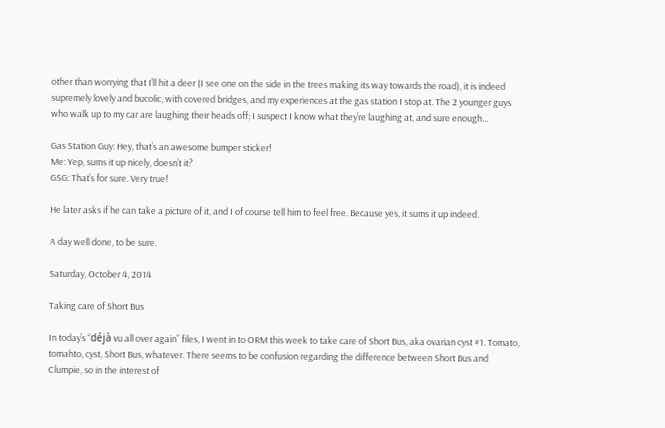other than worrying that I’ll hit a deer (I see one on the side in the trees making its way towards the road), it is indeed supremely lovely and bucolic, with covered bridges, and my experiences at the gas station I stop at. The 2 younger guys who walk up to my car are laughing their heads off; I suspect I know what they’re laughing at, and sure enough…

Gas Station Guy: Hey, that’s an awesome bumper sticker!
Me: Yep, sums it up nicely, doesn’t it?
GSG: That’s for sure. Very true!

He later asks if he can take a picture of it, and I of course tell him to feel free. Because yes, it sums it up indeed.

A day well done, to be sure.

Saturday, October 4, 2014

Taking care of Short Bus

In today’s “déjà vu all over again” files, I went in to ORM this week to take care of Short Bus, aka ovarian cyst #1. Tomato, tomahto, cyst, Short Bus, whatever. There seems to be confusion regarding the difference between Short Bus and Clumpie, so in the interest of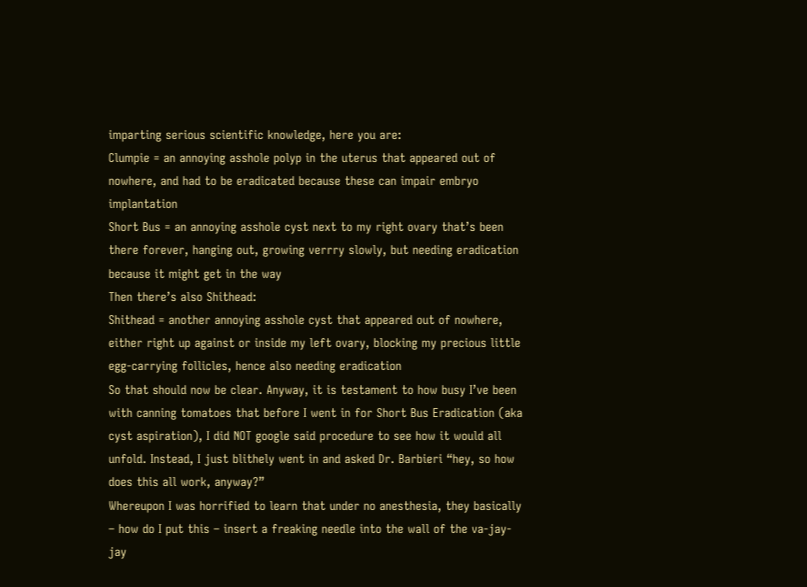imparting serious scientific knowledge, here you are:
Clumpie = an annoying asshole polyp in the uterus that appeared out of nowhere, and had to be eradicated because these can impair embryo implantation
Short Bus = an annoying asshole cyst next to my right ovary that’s been there forever, hanging out, growing verrry slowly, but needing eradication because it might get in the way
Then there’s also Shithead:
Shithead = another annoying asshole cyst that appeared out of nowhere, either right up against or inside my left ovary, blocking my precious little egg-carrying follicles, hence also needing eradication
So that should now be clear. Anyway, it is testament to how busy I’ve been with canning tomatoes that before I went in for Short Bus Eradication (aka cyst aspiration), I did NOT google said procedure to see how it would all unfold. Instead, I just blithely went in and asked Dr. Barbieri “hey, so how does this all work, anyway?”
Whereupon I was horrified to learn that under no anesthesia, they basically – how do I put this – insert a freaking needle into the wall of the va-jay-jay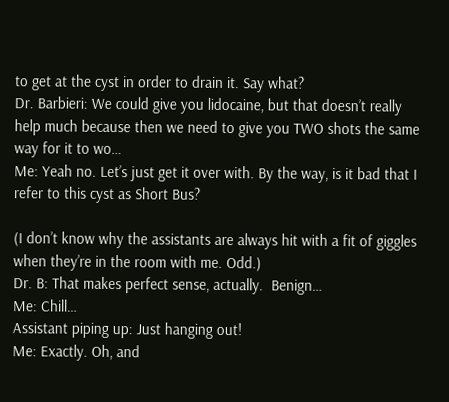to get at the cyst in order to drain it. Say what?
Dr. Barbieri: We could give you lidocaine, but that doesn’t really help much because then we need to give you TWO shots the same way for it to wo…
Me: Yeah no. Let’s just get it over with. By the way, is it bad that I refer to this cyst as Short Bus?

(I don’t know why the assistants are always hit with a fit of giggles when they’re in the room with me. Odd.)
Dr. B: That makes perfect sense, actually.  Benign…
Me: Chill…
Assistant piping up: Just hanging out!
Me: Exactly. Oh, and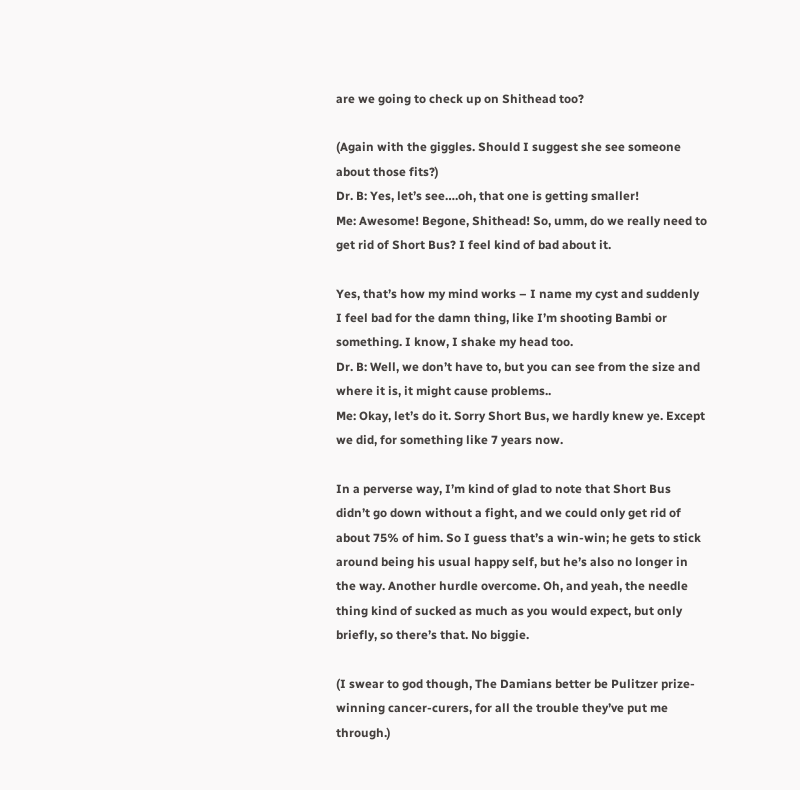are we going to check up on Shithead too?

(Again with the giggles. Should I suggest she see someone about those fits?)
Dr. B: Yes, let’s see….oh, that one is getting smaller!
Me: Awesome! Begone, Shithead! So, umm, do we really need to get rid of Short Bus? I feel kind of bad about it.

Yes, that’s how my mind works – I name my cyst and suddenly I feel bad for the damn thing, like I’m shooting Bambi or something. I know, I shake my head too.
Dr. B: Well, we don’t have to, but you can see from the size and where it is, it might cause problems..
Me: Okay, let’s do it. Sorry Short Bus, we hardly knew ye. Except we did, for something like 7 years now.

In a perverse way, I’m kind of glad to note that Short Bus didn’t go down without a fight, and we could only get rid of about 75% of him. So I guess that’s a win-win; he gets to stick around being his usual happy self, but he’s also no longer in the way. Another hurdle overcome. Oh, and yeah, the needle thing kind of sucked as much as you would expect, but only briefly, so there’s that. No biggie.

(I swear to god though, The Damians better be Pulitzer prize-winning cancer-curers, for all the trouble they’ve put me through.)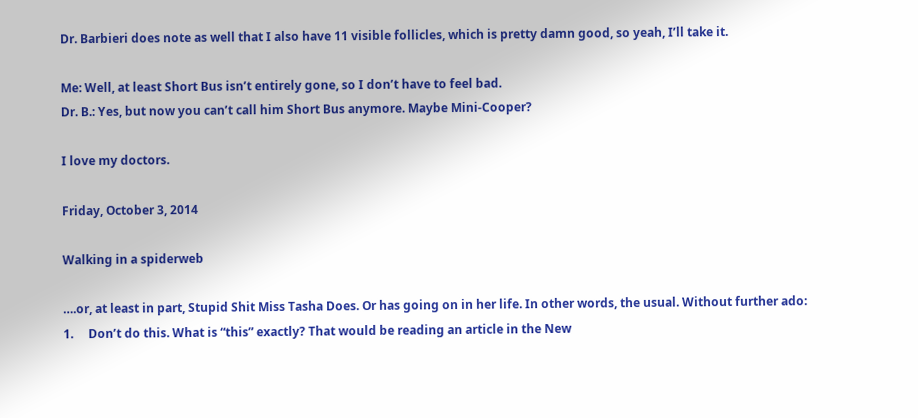Dr. Barbieri does note as well that I also have 11 visible follicles, which is pretty damn good, so yeah, I’ll take it.

Me: Well, at least Short Bus isn’t entirely gone, so I don’t have to feel bad.
Dr. B.: Yes, but now you can’t call him Short Bus anymore. Maybe Mini-Cooper?

I love my doctors.

Friday, October 3, 2014

Walking in a spiderweb

….or, at least in part, Stupid Shit Miss Tasha Does. Or has going on in her life. In other words, the usual. Without further ado:
1.     Don’t do this. What is “this” exactly? That would be reading an article in the New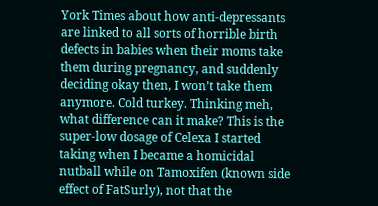York Times about how anti-depressants are linked to all sorts of horrible birth defects in babies when their moms take them during pregnancy, and suddenly deciding okay then, I won’t take them anymore. Cold turkey. Thinking meh, what difference can it make? This is the super-low dosage of Celexa I started taking when I became a homicidal nutball while on Tamoxifen (known side effect of FatSurly), not that the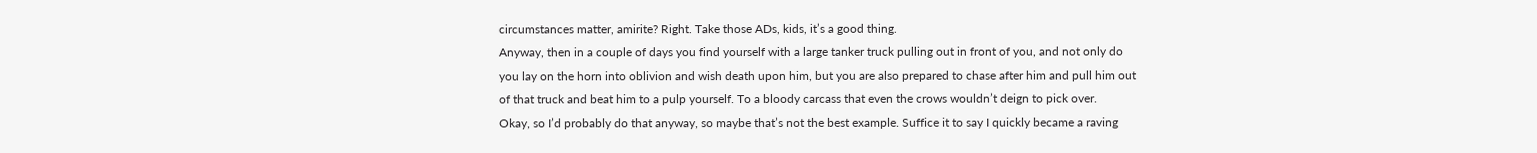circumstances matter, amirite? Right. Take those ADs, kids, it’s a good thing.
Anyway, then in a couple of days you find yourself with a large tanker truck pulling out in front of you, and not only do you lay on the horn into oblivion and wish death upon him, but you are also prepared to chase after him and pull him out of that truck and beat him to a pulp yourself. To a bloody carcass that even the crows wouldn’t deign to pick over.
Okay, so I’d probably do that anyway, so maybe that’s not the best example. Suffice it to say I quickly became a raving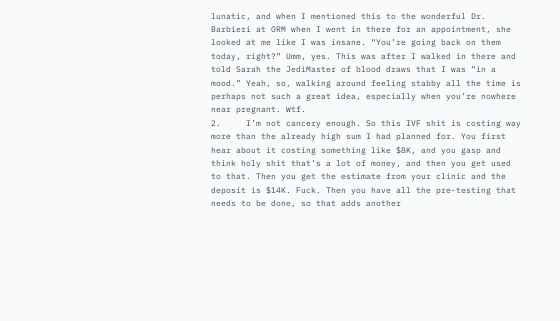lunatic, and when I mentioned this to the wonderful Dr. Barbieri at ORM when I went in there for an appointment, she looked at me like I was insane. “You’re going back on them today, right?” Umm, yes. This was after I walked in there and told Sarah the JediMaster of blood draws that I was “in a mood.” Yeah, so, walking around feeling stabby all the time is perhaps not such a great idea, especially when you’re nowhere near pregnant. Wtf.
2.     I’m not cancery enough. So this IVF shit is costing way more than the already high sum I had planned for. You first hear about it costing something like $8K, and you gasp and think holy shit that’s a lot of money, and then you get used to that. Then you get the estimate from your clinic and the deposit is $14K. Fuck. Then you have all the pre-testing that needs to be done, so that adds another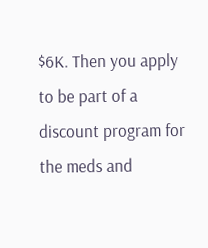$6K. Then you apply to be part of a discount program for the meds and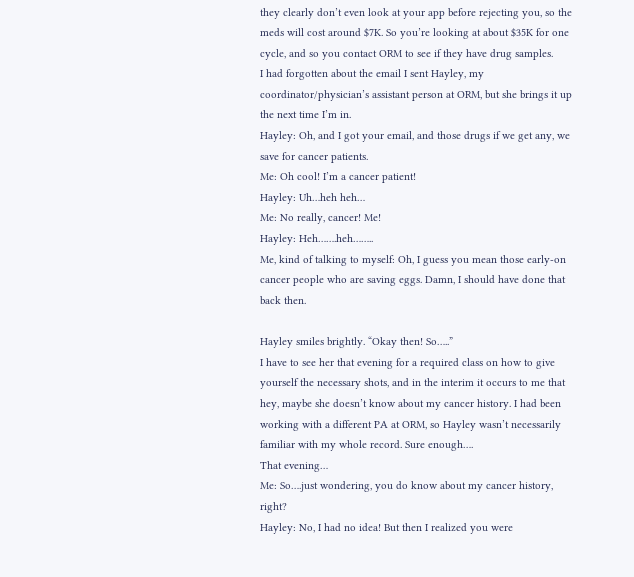they clearly don’t even look at your app before rejecting you, so the meds will cost around $7K. So you’re looking at about $35K for one cycle, and so you contact ORM to see if they have drug samples.
I had forgotten about the email I sent Hayley, my coordinator/physician’s assistant person at ORM, but she brings it up the next time I’m in.
Hayley: Oh, and I got your email, and those drugs if we get any, we save for cancer patients.
Me: Oh cool! I’m a cancer patient!
Hayley: Uh…heh heh…
Me: No really, cancer! Me!
Hayley: Heh…….heh……..
Me, kind of talking to myself: Oh, I guess you mean those early-on cancer people who are saving eggs. Damn, I should have done that back then.

Hayley smiles brightly. “Okay then! So…..”
I have to see her that evening for a required class on how to give yourself the necessary shots, and in the interim it occurs to me that hey, maybe she doesn’t know about my cancer history. I had been working with a different PA at ORM, so Hayley wasn’t necessarily familiar with my whole record. Sure enough….
That evening…
Me: So….just wondering, you do know about my cancer history, right?
Hayley: No, I had no idea! But then I realized you were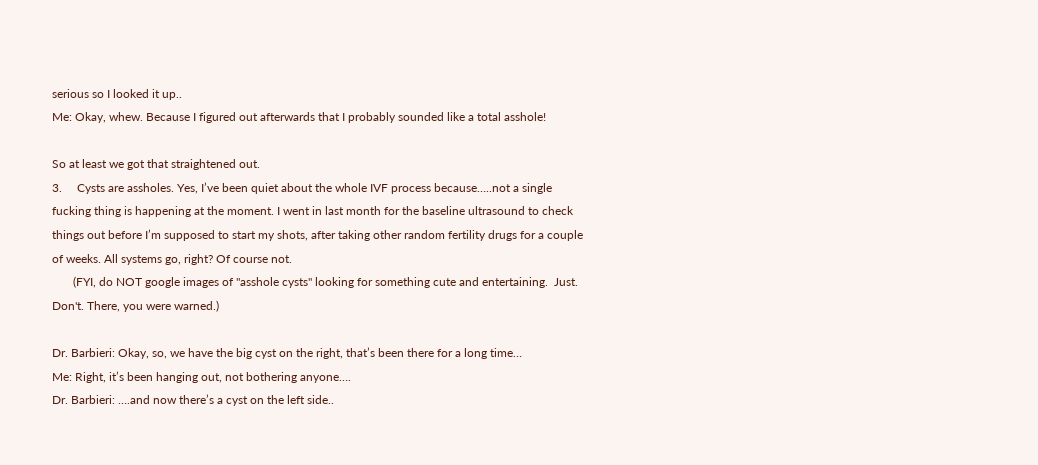serious so I looked it up..
Me: Okay, whew. Because I figured out afterwards that I probably sounded like a total asshole!

So at least we got that straightened out.
3.     Cysts are assholes. Yes, I’ve been quiet about the whole IVF process because…..not a single fucking thing is happening at the moment. I went in last month for the baseline ultrasound to check things out before I’m supposed to start my shots, after taking other random fertility drugs for a couple of weeks. All systems go, right? Of course not.
       (FYI, do NOT google images of "asshole cysts" looking for something cute and entertaining.  Just. Don't. There, you were warned.)

Dr. Barbieri: Okay, so, we have the big cyst on the right, that’s been there for a long time…
Me: Right, it’s been hanging out, not bothering anyone….
Dr. Barbieri: ….and now there’s a cyst on the left side..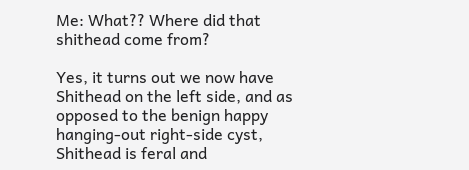Me: What?? Where did that shithead come from?

Yes, it turns out we now have Shithead on the left side, and as opposed to the benign happy hanging-out right-side cyst, Shithead is feral and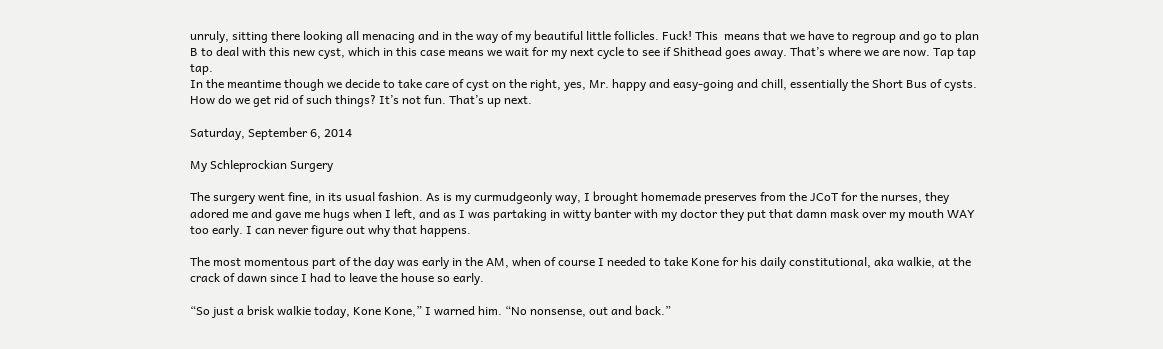unruly, sitting there looking all menacing and in the way of my beautiful little follicles. Fuck! This  means that we have to regroup and go to plan B to deal with this new cyst, which in this case means we wait for my next cycle to see if Shithead goes away. That’s where we are now. Tap tap tap.
In the meantime though we decide to take care of cyst on the right, yes, Mr. happy and easy-going and chill, essentially the Short Bus of cysts. How do we get rid of such things? It’s not fun. That’s up next.

Saturday, September 6, 2014

My Schleprockian Surgery

The surgery went fine, in its usual fashion. As is my curmudgeonly way, I brought homemade preserves from the JCoT for the nurses, they adored me and gave me hugs when I left, and as I was partaking in witty banter with my doctor they put that damn mask over my mouth WAY too early. I can never figure out why that happens.

The most momentous part of the day was early in the AM, when of course I needed to take Kone for his daily constitutional, aka walkie, at the crack of dawn since I had to leave the house so early.

“So just a brisk walkie today, Kone Kone,” I warned him. “No nonsense, out and back.”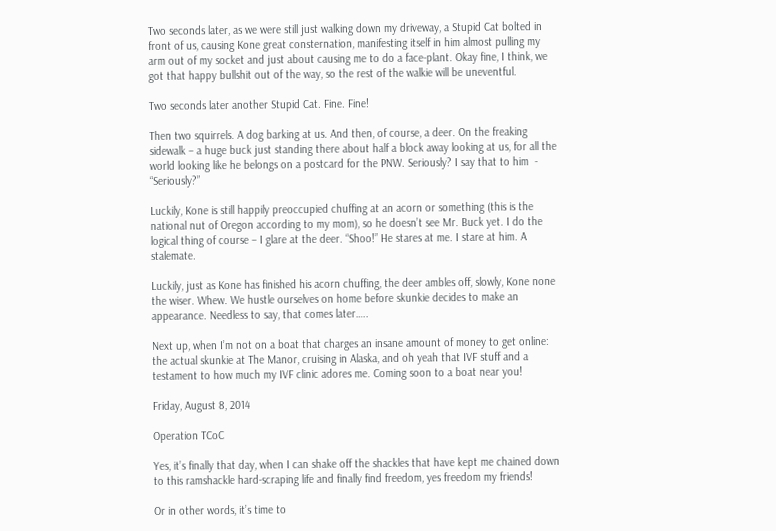Two seconds later, as we were still just walking down my driveway, a Stupid Cat bolted in front of us, causing Kone great consternation, manifesting itself in him almost pulling my arm out of my socket and just about causing me to do a face-plant. Okay fine, I think, we got that happy bullshit out of the way, so the rest of the walkie will be uneventful.

Two seconds later another Stupid Cat. Fine. Fine!

Then two squirrels. A dog barking at us. And then, of course, a deer. On the freaking sidewalk – a huge buck just standing there about half a block away looking at us, for all the world looking like he belongs on a postcard for the PNW. Seriously? I say that to him  - “Seriously?”

Luckily, Kone is still happily preoccupied chuffing at an acorn or something (this is the national nut of Oregon according to my mom), so he doesn’t see Mr. Buck yet. I do the logical thing of course – I glare at the deer. “Shoo!” He stares at me. I stare at him. A stalemate.

Luckily, just as Kone has finished his acorn chuffing, the deer ambles off, slowly, Kone none the wiser. Whew. We hustle ourselves on home before skunkie decides to make an appearance. Needless to say, that comes later…..

Next up, when I’m not on a boat that charges an insane amount of money to get online: the actual skunkie at The Manor, cruising in Alaska, and oh yeah that IVF stuff and a testament to how much my IVF clinic adores me. Coming soon to a boat near you!

Friday, August 8, 2014

Operation TCoC

Yes, it’s finally that day, when I can shake off the shackles that have kept me chained down to this ramshackle hard-scraping life and finally find freedom, yes freedom my friends!

Or in other words, it’s time to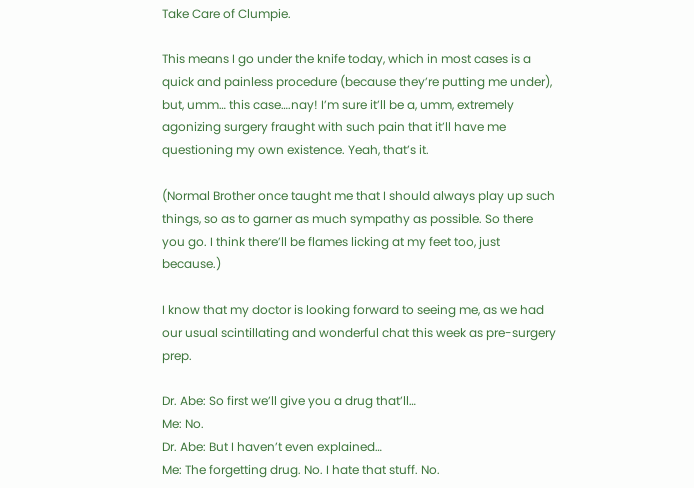Take Care of Clumpie.

This means I go under the knife today, which in most cases is a quick and painless procedure (because they’re putting me under), but, umm… this case….nay! I’m sure it’ll be a, umm, extremely agonizing surgery fraught with such pain that it’ll have me questioning my own existence. Yeah, that’s it.

(Normal Brother once taught me that I should always play up such things, so as to garner as much sympathy as possible. So there you go. I think there’ll be flames licking at my feet too, just because.)

I know that my doctor is looking forward to seeing me, as we had our usual scintillating and wonderful chat this week as pre-surgery prep.

Dr. Abe: So first we’ll give you a drug that’ll…
Me: No.
Dr. Abe: But I haven’t even explained…
Me: The forgetting drug. No. I hate that stuff. No.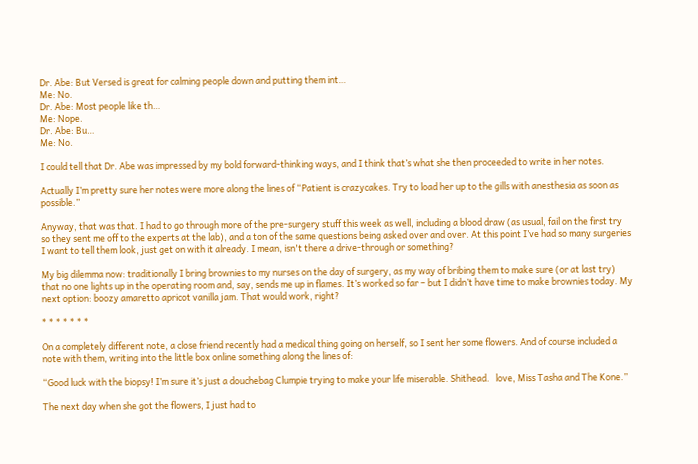Dr. Abe: But Versed is great for calming people down and putting them int…
Me: No.
Dr. Abe: Most people like th…
Me: Nope.
Dr. Abe: Bu…
Me: No.

I could tell that Dr. Abe was impressed by my bold forward-thinking ways, and I think that’s what she then proceeded to write in her notes.

Actually I’m pretty sure her notes were more along the lines of “Patient is crazycakes. Try to load her up to the gills with anesthesia as soon as possible.”

Anyway, that was that. I had to go through more of the pre-surgery stuff this week as well, including a blood draw (as usual, fail on the first try so they sent me off to the experts at the lab), and a ton of the same questions being asked over and over. At this point I’ve had so many surgeries I want to tell them look, just get on with it already. I mean, isn't there a drive-through or something?

My big dilemma now: traditionally I bring brownies to my nurses on the day of surgery, as my way of bribing them to make sure (or at last try) that no one lights up in the operating room and, say, sends me up in flames. It’s worked so far – but I didn’t have time to make brownies today. My next option: boozy amaretto apricot vanilla jam. That would work, right?

* * * * * * *

On a completely different note, a close friend recently had a medical thing going on herself, so I sent her some flowers. And of course included a note with them, writing into the little box online something along the lines of:

“Good luck with the biopsy! I’m sure it’s just a douchebag Clumpie trying to make your life miserable. Shithead.   love, Miss Tasha and The Kone.”

The next day when she got the flowers, I just had to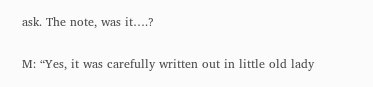ask. The note, was it….?

M: “Yes, it was carefully written out in little old lady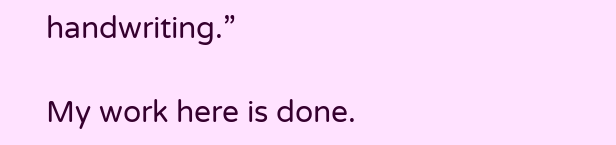handwriting.”

My work here is done.